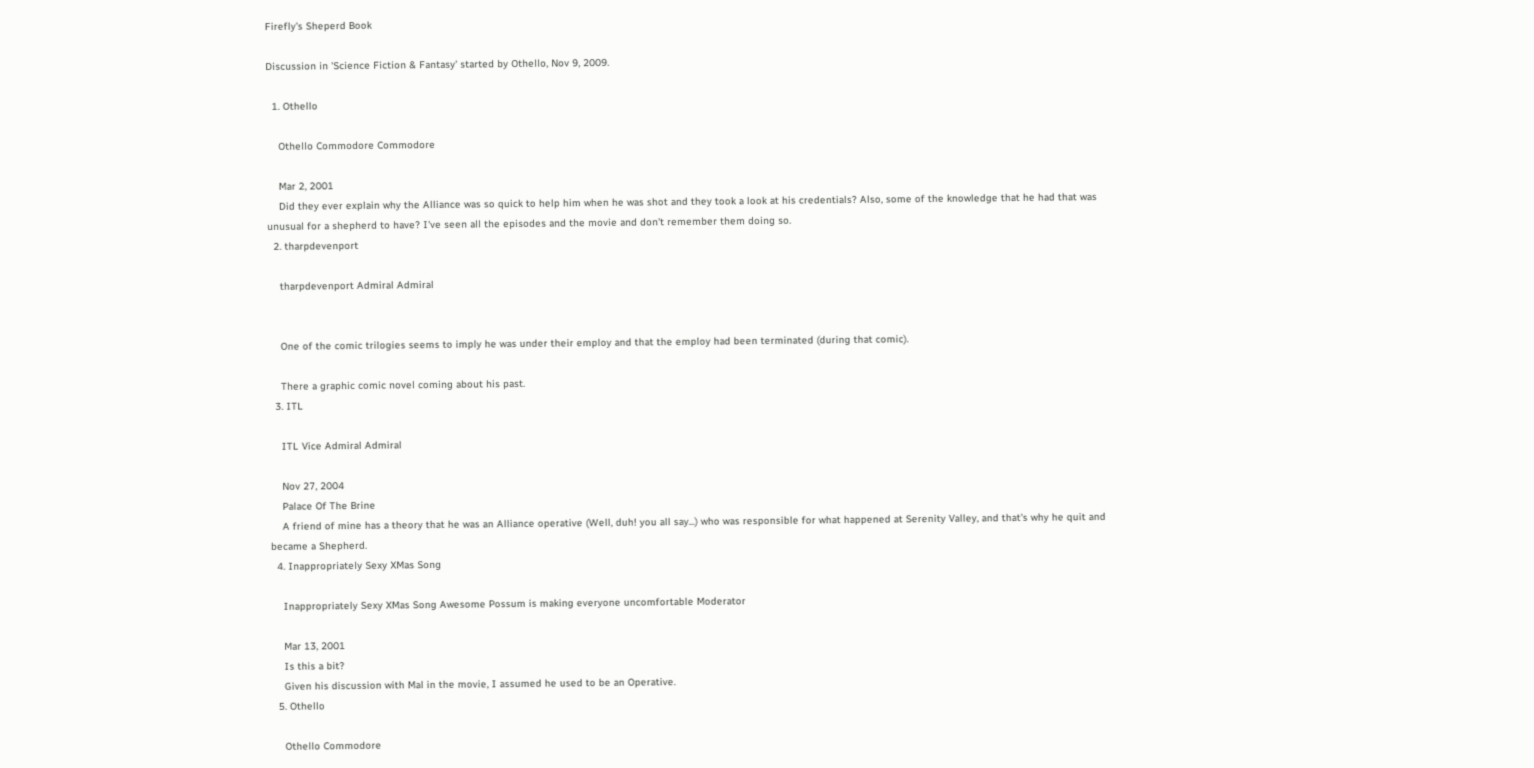Firefly's Sheperd Book

Discussion in 'Science Fiction & Fantasy' started by Othello, Nov 9, 2009.

  1. Othello

    Othello Commodore Commodore

    Mar 2, 2001
    Did they ever explain why the Alliance was so quick to help him when he was shot and they took a look at his credentials? Also, some of the knowledge that he had that was unusual for a shepherd to have? I've seen all the episodes and the movie and don't remember them doing so.
  2. tharpdevenport

    tharpdevenport Admiral Admiral


    One of the comic trilogies seems to imply he was under their employ and that the employ had been terminated (during that comic).

    There a graphic comic novel coming about his past.
  3. ITL

    ITL Vice Admiral Admiral

    Nov 27, 2004
    Palace Of The Brine
    A friend of mine has a theory that he was an Alliance operative (Well, duh! you all say...) who was responsible for what happened at Serenity Valley, and that's why he quit and became a Shepherd.
  4. Inappropriately Sexy XMas Song

    Inappropriately Sexy XMas Song Awesome Possum is making everyone uncomfortable Moderator

    Mar 13, 2001
    Is this a bit?
    Given his discussion with Mal in the movie, I assumed he used to be an Operative.
  5. Othello

    Othello Commodore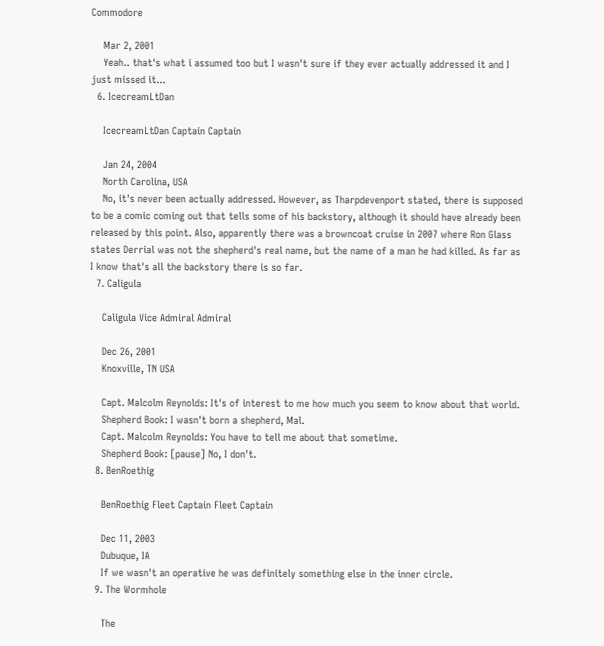Commodore

    Mar 2, 2001
    Yeah.. that's what i assumed too but I wasn't sure if they ever actually addressed it and I just missed it...
  6. IcecreamLtDan

    IcecreamLtDan Captain Captain

    Jan 24, 2004
    North Carolina, USA
    No, it's never been actually addressed. However, as Tharpdevenport stated, there is supposed to be a comic coming out that tells some of his backstory, although it should have already been released by this point. Also, apparently there was a browncoat cruise in 2007 where Ron Glass states Derrial was not the shepherd's real name, but the name of a man he had killed. As far as I know that's all the backstory there is so far.
  7. Caligula

    Caligula Vice Admiral Admiral

    Dec 26, 2001
    Knoxville, TN USA

    Capt. Malcolm Reynolds: It's of interest to me how much you seem to know about that world.
    Shepherd Book: I wasn't born a shepherd, Mal.
    Capt. Malcolm Reynolds: You have to tell me about that sometime.
    Shepherd Book: [pause] No, I don't.
  8. BenRoethig

    BenRoethig Fleet Captain Fleet Captain

    Dec 11, 2003
    Dubuque, IA
    If we wasn't an operative he was definitely something else in the inner circle.
  9. The Wormhole

    The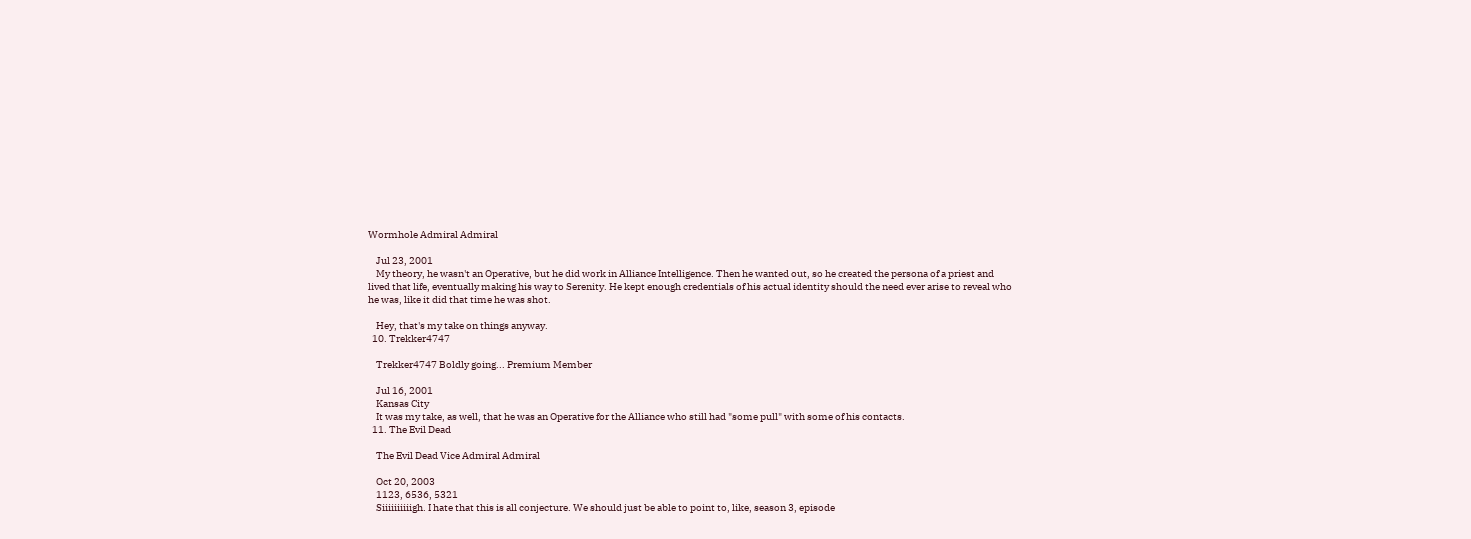Wormhole Admiral Admiral

    Jul 23, 2001
    My theory, he wasn't an Operative, but he did work in Alliance Intelligence. Then he wanted out, so he created the persona of a priest and lived that life, eventually making his way to Serenity. He kept enough credentials of his actual identity should the need ever arise to reveal who he was, like it did that time he was shot.

    Hey, that's my take on things anyway.
  10. Trekker4747

    Trekker4747 Boldly going... Premium Member

    Jul 16, 2001
    Kansas City
    It was my take, as well, that he was an Operative for the Alliance who still had "some pull" with some of his contacts.
  11. The Evil Dead

    The Evil Dead Vice Admiral Admiral

    Oct 20, 2003
    1123, 6536, 5321
    Siiiiiiiiiigh. I hate that this is all conjecture. We should just be able to point to, like, season 3, episode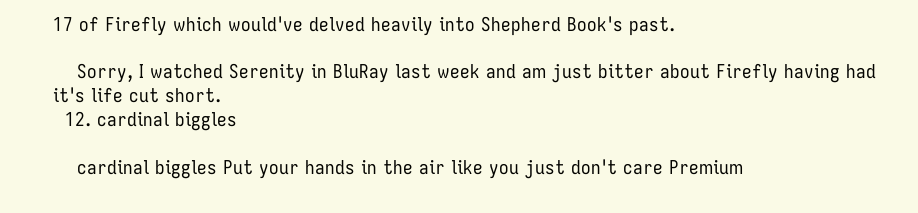17 of Firefly which would've delved heavily into Shepherd Book's past.

    Sorry, I watched Serenity in BluRay last week and am just bitter about Firefly having had it's life cut short.
  12. cardinal biggles

    cardinal biggles Put your hands in the air like you just don't care Premium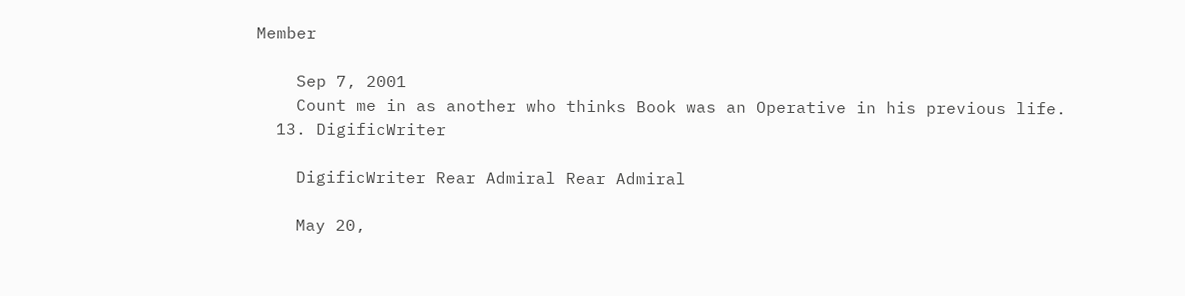Member

    Sep 7, 2001
    Count me in as another who thinks Book was an Operative in his previous life.
  13. DigificWriter

    DigificWriter Rear Admiral Rear Admiral

    May 20,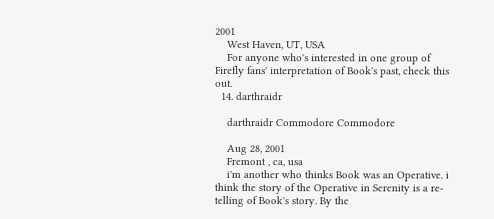2001
    West Haven, UT, USA
    For anyone who's interested in one group of Firefly fans' interpretation of Book's past, check this out.
  14. darthraidr

    darthraidr Commodore Commodore

    Aug 28, 2001
    Fremont , ca, usa
    i'm another who thinks Book was an Operative. i think the story of the Operative in Serenity is a re-telling of Book's story. By the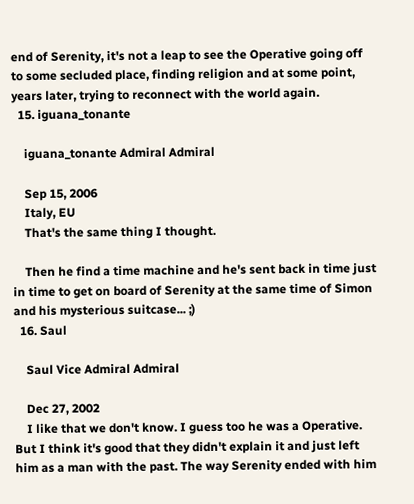end of Serenity, it's not a leap to see the Operative going off to some secluded place, finding religion and at some point, years later, trying to reconnect with the world again.
  15. iguana_tonante

    iguana_tonante Admiral Admiral

    Sep 15, 2006
    Italy, EU
    That's the same thing I thought.

    Then he find a time machine and he's sent back in time just in time to get on board of Serenity at the same time of Simon and his mysterious suitcase... ;)
  16. Saul

    Saul Vice Admiral Admiral

    Dec 27, 2002
    I like that we don't know. I guess too he was a Operative. But I think it's good that they didn't explain it and just left him as a man with the past. The way Serenity ended with him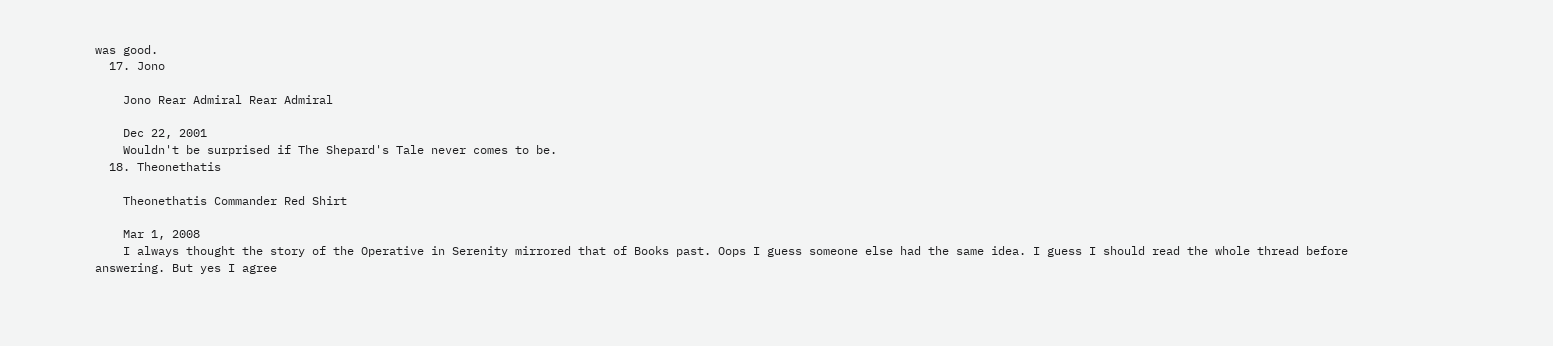was good.
  17. Jono

    Jono Rear Admiral Rear Admiral

    Dec 22, 2001
    Wouldn't be surprised if The Shepard's Tale never comes to be.
  18. Theonethatis

    Theonethatis Commander Red Shirt

    Mar 1, 2008
    I always thought the story of the Operative in Serenity mirrored that of Books past. Oops I guess someone else had the same idea. I guess I should read the whole thread before answering. But yes I agree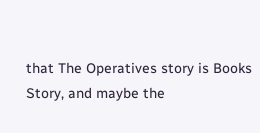that The Operatives story is Books Story, and maybe the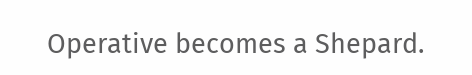Operative becomes a Shepard.